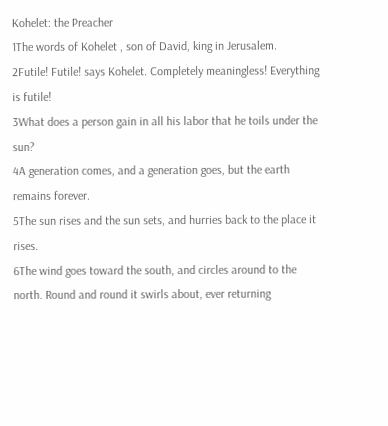Kohelet: the Preacher
1The words of Kohelet , son of David, king in Jerusalem.
2Futile! Futile! says Kohelet. Completely meaningless! Everything is futile!
3What does a person gain in all his labor that he toils under the sun?
4A generation comes, and a generation goes, but the earth remains forever.
5The sun rises and the sun sets, and hurries back to the place it rises.
6The wind goes toward the south, and circles around to the north. Round and round it swirls about, ever returning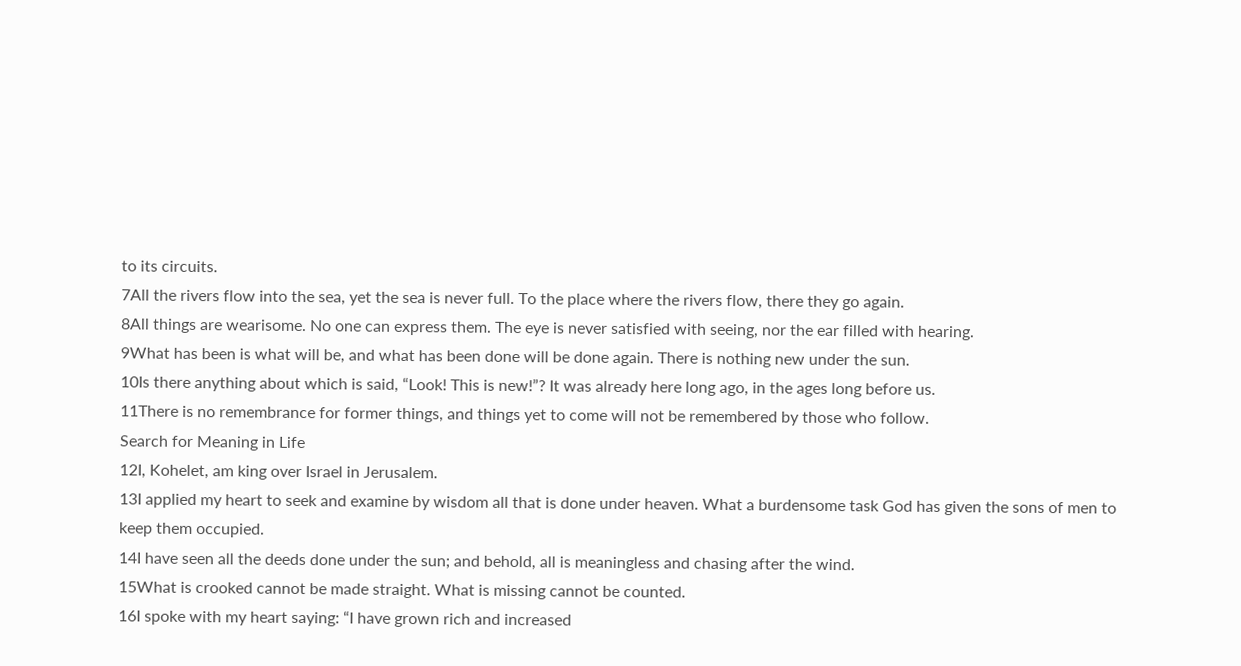to its circuits.
7All the rivers flow into the sea, yet the sea is never full. To the place where the rivers flow, there they go again.
8All things are wearisome. No one can express them. The eye is never satisfied with seeing, nor the ear filled with hearing.
9What has been is what will be, and what has been done will be done again. There is nothing new under the sun.
10Is there anything about which is said, “Look! This is new!”? It was already here long ago, in the ages long before us.
11There is no remembrance for former things, and things yet to come will not be remembered by those who follow.
Search for Meaning in Life
12I, Kohelet, am king over Israel in Jerusalem.
13I applied my heart to seek and examine by wisdom all that is done under heaven. What a burdensome task God has given the sons of men to keep them occupied.
14I have seen all the deeds done under the sun; and behold, all is meaningless and chasing after the wind.
15What is crooked cannot be made straight. What is missing cannot be counted.
16I spoke with my heart saying: “I have grown rich and increased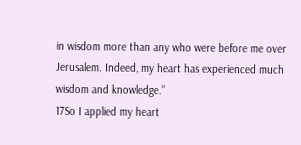in wisdom more than any who were before me over Jerusalem. Indeed, my heart has experienced much wisdom and knowledge.”
17So I applied my heart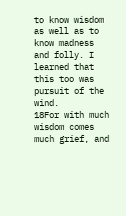to know wisdom as well as to know madness and folly. I learned that this too was pursuit of the wind.
18For with much wisdom comes much grief, and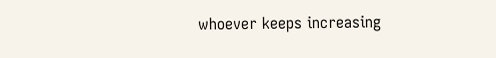whoever keeps increasing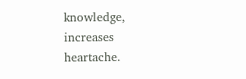knowledge, increases heartache.